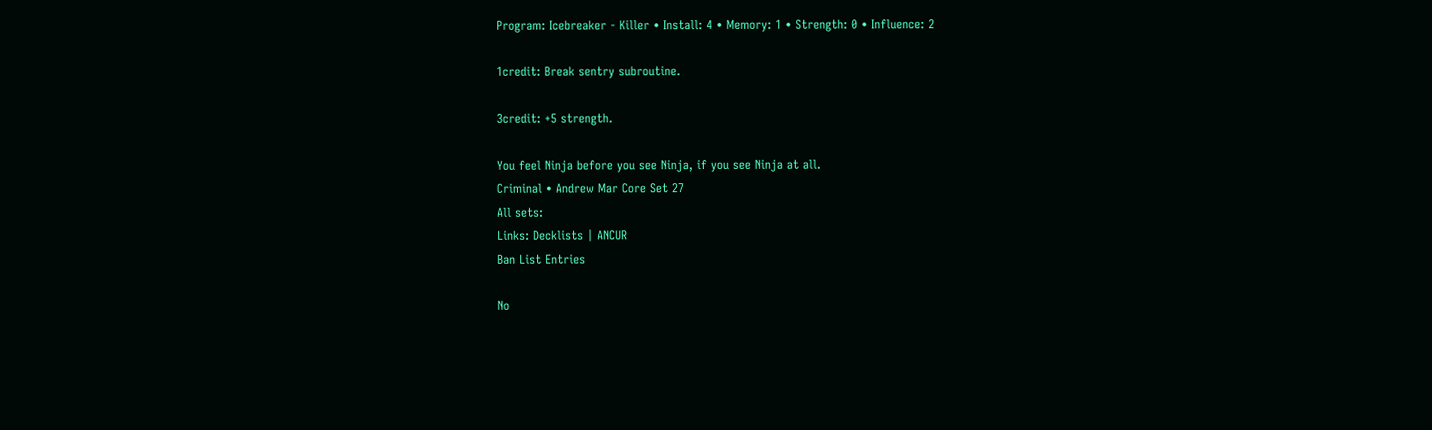Program: Icebreaker - Killer • Install: 4 • Memory: 1 • Strength: 0 • Influence: 2

1credit: Break sentry subroutine.

3credit: +5 strength.

You feel Ninja before you see Ninja, if you see Ninja at all.
Criminal • Andrew Mar Core Set 27
All sets:
Links: Decklists | ANCUR
Ban List Entries

No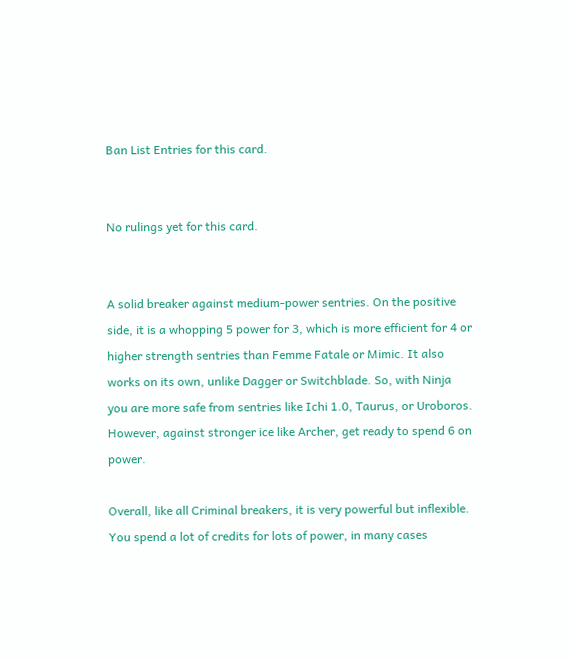Ban List Entries for this card.


No rulings yet for this card.


A solid breaker against medium-power sentries. On the positive side, it is a whopping 5 power for 3, which is more efficient for 4 or higher strength sentries than Femme Fatale or Mimic. It also works on its own, unlike Dagger or Switchblade. So, with Ninja you are more safe from sentries like Ichi 1.0, Taurus, or Uroboros. However, against stronger ice like Archer, get ready to spend 6 on power.

Overall, like all Criminal breakers, it is very powerful but inflexible. You spend a lot of credits for lots of power, in many cases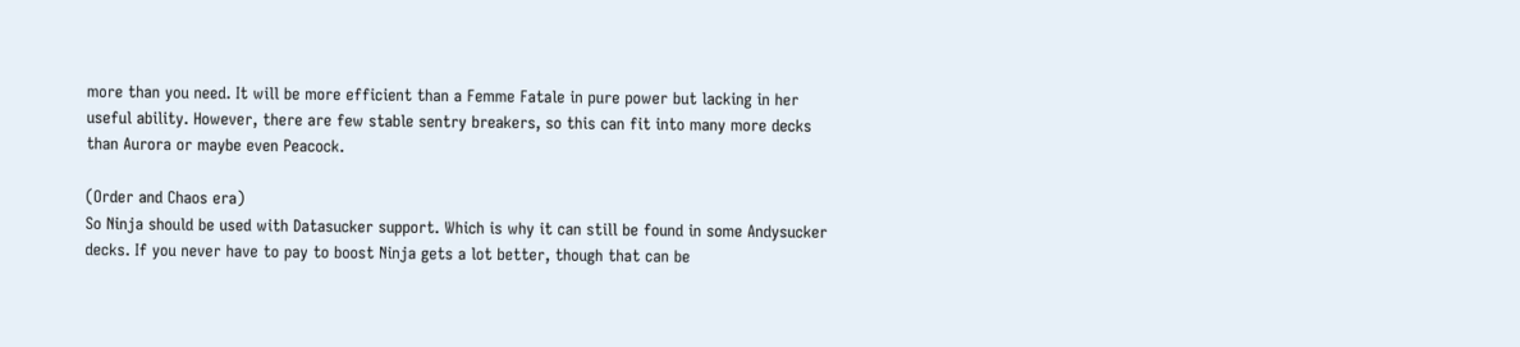more than you need. It will be more efficient than a Femme Fatale in pure power but lacking in her useful ability. However, there are few stable sentry breakers, so this can fit into many more decks than Aurora or maybe even Peacock.

(Order and Chaos era)
So Ninja should be used with Datasucker support. Which is why it can still be found in some Andysucker decks. If you never have to pay to boost Ninja gets a lot better, though that can be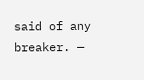said of any breaker. —